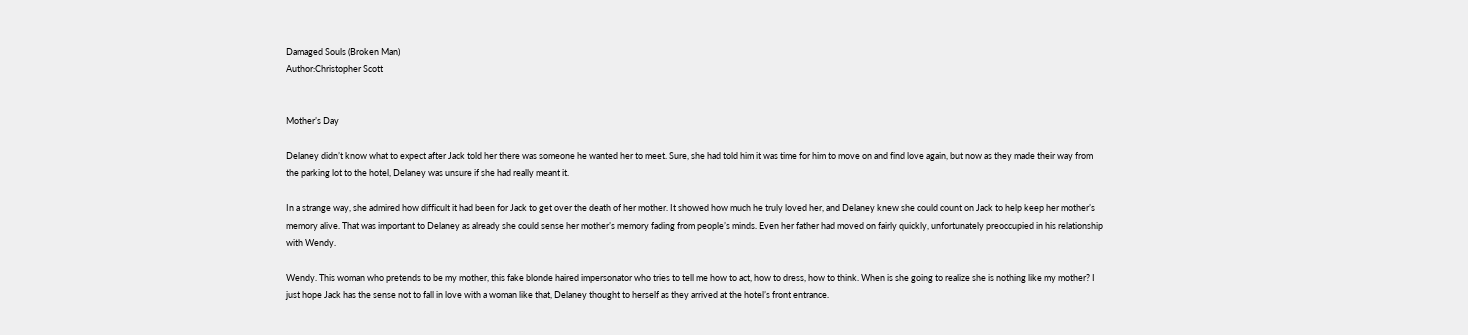Damaged Souls (Broken Man)
Author:Christopher Scott


Mother’s Day

Delaney didn’t know what to expect after Jack told her there was someone he wanted her to meet. Sure, she had told him it was time for him to move on and find love again, but now as they made their way from the parking lot to the hotel, Delaney was unsure if she had really meant it.

In a strange way, she admired how difficult it had been for Jack to get over the death of her mother. It showed how much he truly loved her, and Delaney knew she could count on Jack to help keep her mother’s memory alive. That was important to Delaney as already she could sense her mother’s memory fading from people’s minds. Even her father had moved on fairly quickly, unfortunately preoccupied in his relationship with Wendy.

Wendy. This woman who pretends to be my mother, this fake blonde haired impersonator who tries to tell me how to act, how to dress, how to think. When is she going to realize she is nothing like my mother? I just hope Jack has the sense not to fall in love with a woman like that, Delaney thought to herself as they arrived at the hotel’s front entrance.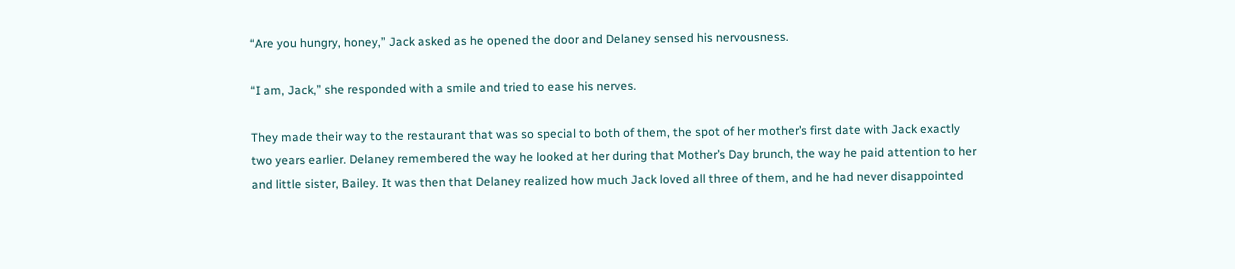“Are you hungry, honey,” Jack asked as he opened the door and Delaney sensed his nervousness.

“I am, Jack,” she responded with a smile and tried to ease his nerves.

They made their way to the restaurant that was so special to both of them, the spot of her mother’s first date with Jack exactly two years earlier. Delaney remembered the way he looked at her during that Mother’s Day brunch, the way he paid attention to her and little sister, Bailey. It was then that Delaney realized how much Jack loved all three of them, and he had never disappointed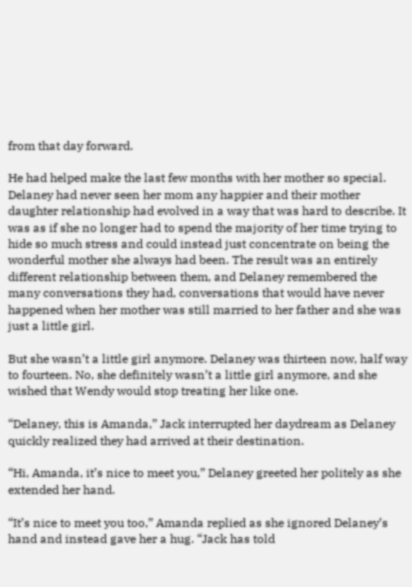from that day forward.

He had helped make the last few months with her mother so special. Delaney had never seen her mom any happier and their mother daughter relationship had evolved in a way that was hard to describe. It was as if she no longer had to spend the majority of her time trying to hide so much stress and could instead just concentrate on being the wonderful mother she always had been. The result was an entirely different relationship between them, and Delaney remembered the many conversations they had, conversations that would have never happened when her mother was still married to her father and she was just a little girl.

But she wasn’t a little girl anymore. Delaney was thirteen now, half way to fourteen. No, she definitely wasn’t a little girl anymore, and she wished that Wendy would stop treating her like one.

“Delaney, this is Amanda,” Jack interrupted her daydream as Delaney quickly realized they had arrived at their destination.

“Hi, Amanda, it’s nice to meet you,” Delaney greeted her politely as she extended her hand.

“It’s nice to meet you too,” Amanda replied as she ignored Delaney’s hand and instead gave her a hug. “Jack has told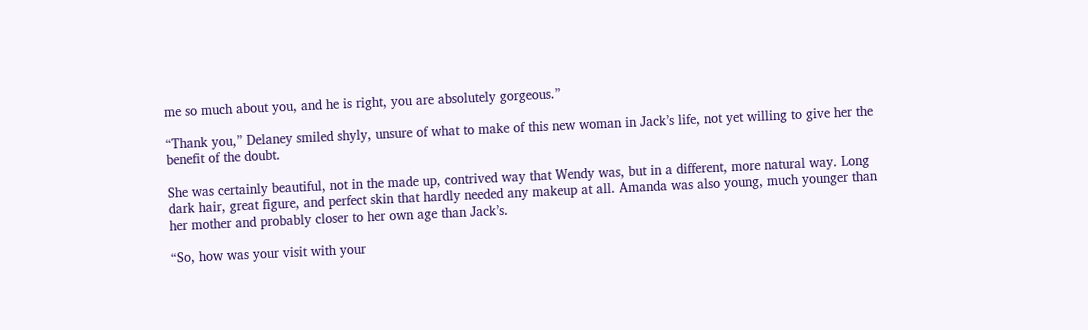me so much about you, and he is right, you are absolutely gorgeous.”

“Thank you,” Delaney smiled shyly, unsure of what to make of this new woman in Jack’s life, not yet willing to give her the benefit of the doubt.

She was certainly beautiful, not in the made up, contrived way that Wendy was, but in a different, more natural way. Long dark hair, great figure, and perfect skin that hardly needed any makeup at all. Amanda was also young, much younger than her mother and probably closer to her own age than Jack’s.

“So, how was your visit with your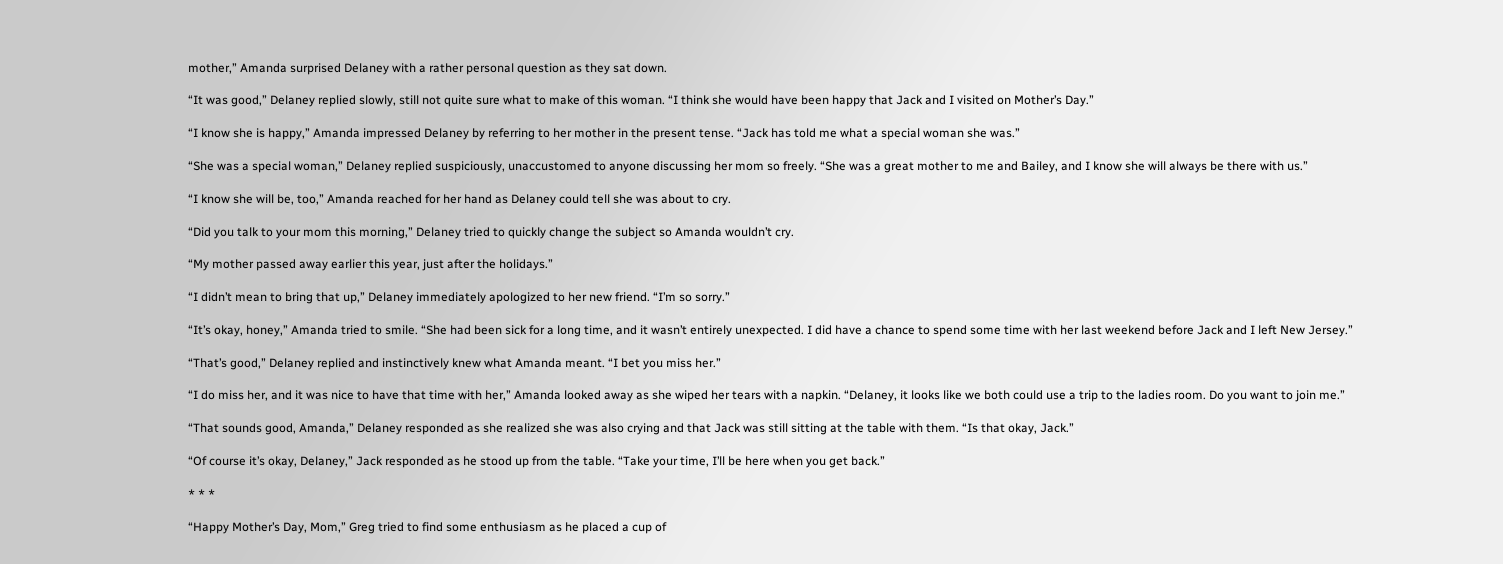mother,” Amanda surprised Delaney with a rather personal question as they sat down.

“It was good,” Delaney replied slowly, still not quite sure what to make of this woman. “I think she would have been happy that Jack and I visited on Mother’s Day.”

“I know she is happy,” Amanda impressed Delaney by referring to her mother in the present tense. “Jack has told me what a special woman she was.”

“She was a special woman,” Delaney replied suspiciously, unaccustomed to anyone discussing her mom so freely. “She was a great mother to me and Bailey, and I know she will always be there with us.”

“I know she will be, too,” Amanda reached for her hand as Delaney could tell she was about to cry.

“Did you talk to your mom this morning,” Delaney tried to quickly change the subject so Amanda wouldn’t cry.

“My mother passed away earlier this year, just after the holidays.”

“I didn’t mean to bring that up,” Delaney immediately apologized to her new friend. “I’m so sorry.”

“It’s okay, honey,” Amanda tried to smile. “She had been sick for a long time, and it wasn’t entirely unexpected. I did have a chance to spend some time with her last weekend before Jack and I left New Jersey.”

“That’s good,” Delaney replied and instinctively knew what Amanda meant. “I bet you miss her.”

“I do miss her, and it was nice to have that time with her,” Amanda looked away as she wiped her tears with a napkin. “Delaney, it looks like we both could use a trip to the ladies room. Do you want to join me.”

“That sounds good, Amanda,” Delaney responded as she realized she was also crying and that Jack was still sitting at the table with them. “Is that okay, Jack.”

“Of course it’s okay, Delaney,” Jack responded as he stood up from the table. “Take your time, I’ll be here when you get back.”

* * *

“Happy Mother’s Day, Mom,” Greg tried to find some enthusiasm as he placed a cup of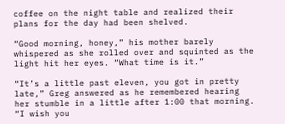coffee on the night table and realized their plans for the day had been shelved.

“Good morning, honey,” his mother barely whispered as she rolled over and squinted as the light hit her eyes. “What time is it.”

“It’s a little past eleven, you got in pretty late,” Greg answered as he remembered hearing her stumble in a little after 1:00 that morning. “I wish you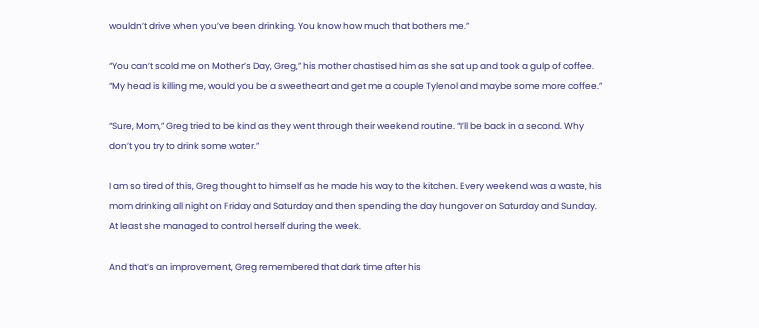wouldn’t drive when you’ve been drinking. You know how much that bothers me.”

“You can’t scold me on Mother’s Day, Greg,” his mother chastised him as she sat up and took a gulp of coffee. “My head is killing me, would you be a sweetheart and get me a couple Tylenol and maybe some more coffee.”

“Sure, Mom,” Greg tried to be kind as they went through their weekend routine. “I’ll be back in a second. Why don’t you try to drink some water.”

I am so tired of this, Greg thought to himself as he made his way to the kitchen. Every weekend was a waste, his mom drinking all night on Friday and Saturday and then spending the day hungover on Saturday and Sunday. At least she managed to control herself during the week.

And that’s an improvement, Greg remembered that dark time after his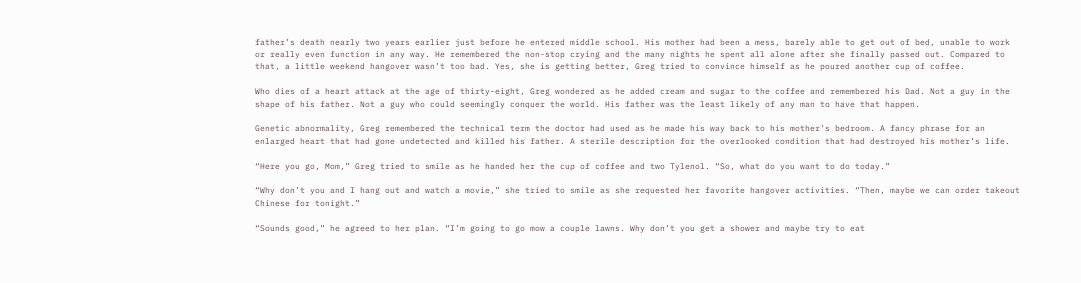father’s death nearly two years earlier just before he entered middle school. His mother had been a mess, barely able to get out of bed, unable to work or really even function in any way. He remembered the non-stop crying and the many nights he spent all alone after she finally passed out. Compared to that, a little weekend hangover wasn’t too bad. Yes, she is getting better, Greg tried to convince himself as he poured another cup of coffee.

Who dies of a heart attack at the age of thirty-eight, Greg wondered as he added cream and sugar to the coffee and remembered his Dad. Not a guy in the shape of his father. Not a guy who could seemingly conquer the world. His father was the least likely of any man to have that happen.

Genetic abnormality, Greg remembered the technical term the doctor had used as he made his way back to his mother’s bedroom. A fancy phrase for an enlarged heart that had gone undetected and killed his father. A sterile description for the overlooked condition that had destroyed his mother’s life.

“Here you go, Mom,” Greg tried to smile as he handed her the cup of coffee and two Tylenol. “So, what do you want to do today.”

“Why don’t you and I hang out and watch a movie,” she tried to smile as she requested her favorite hangover activities. “Then, maybe we can order takeout Chinese for tonight.”

“Sounds good,” he agreed to her plan. “I’m going to go mow a couple lawns. Why don’t you get a shower and maybe try to eat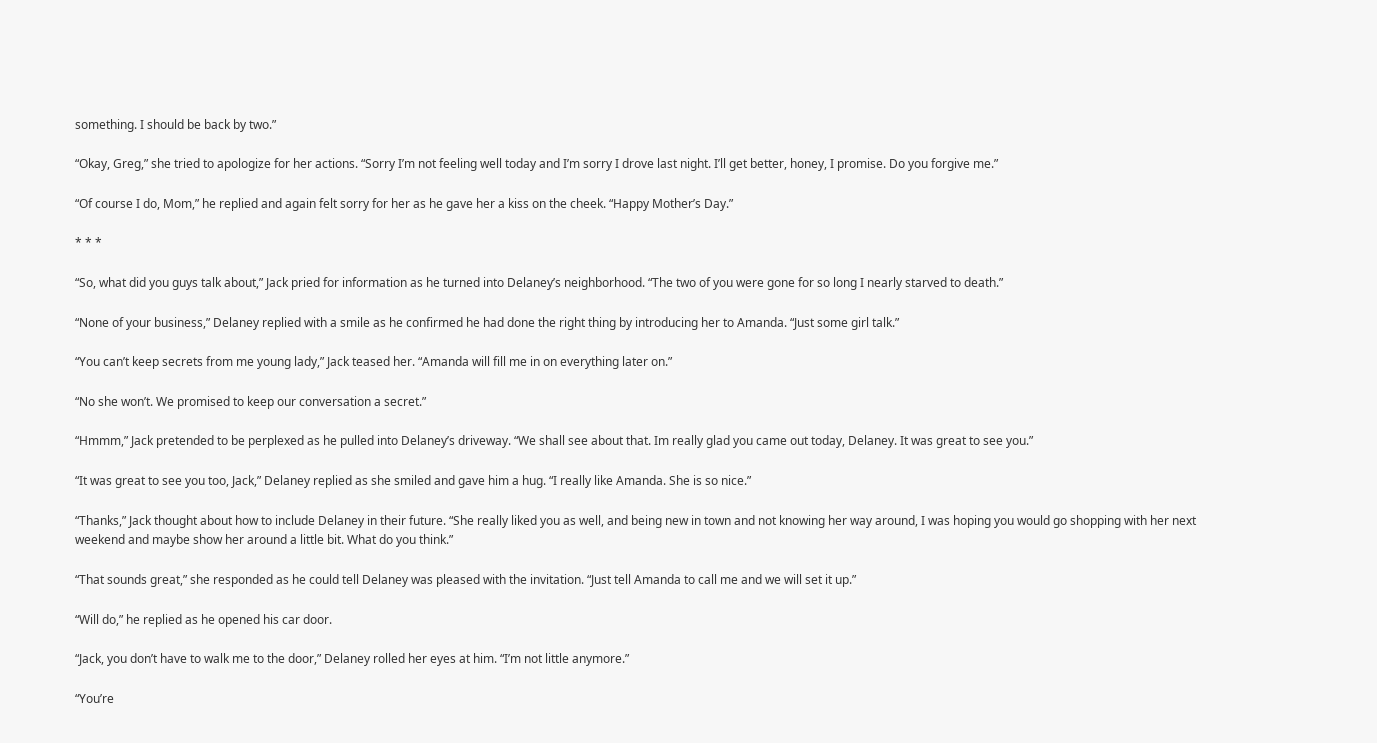something. I should be back by two.”

“Okay, Greg,” she tried to apologize for her actions. “Sorry I’m not feeling well today and I’m sorry I drove last night. I’ll get better, honey, I promise. Do you forgive me.”

“Of course I do, Mom,” he replied and again felt sorry for her as he gave her a kiss on the cheek. “Happy Mother’s Day.”

* * *

“So, what did you guys talk about,” Jack pried for information as he turned into Delaney’s neighborhood. “The two of you were gone for so long I nearly starved to death.”

“None of your business,” Delaney replied with a smile as he confirmed he had done the right thing by introducing her to Amanda. “Just some girl talk.”

“You can’t keep secrets from me young lady,” Jack teased her. “Amanda will fill me in on everything later on.”

“No she won’t. We promised to keep our conversation a secret.”

“Hmmm,” Jack pretended to be perplexed as he pulled into Delaney’s driveway. “We shall see about that. Im really glad you came out today, Delaney. It was great to see you.”

“It was great to see you too, Jack,” Delaney replied as she smiled and gave him a hug. “I really like Amanda. She is so nice.”

“Thanks,” Jack thought about how to include Delaney in their future. “She really liked you as well, and being new in town and not knowing her way around, I was hoping you would go shopping with her next weekend and maybe show her around a little bit. What do you think.”

“That sounds great,” she responded as he could tell Delaney was pleased with the invitation. “Just tell Amanda to call me and we will set it up.”

“Will do,” he replied as he opened his car door.

“Jack, you don’t have to walk me to the door,” Delaney rolled her eyes at him. “I’m not little anymore.”

“You’re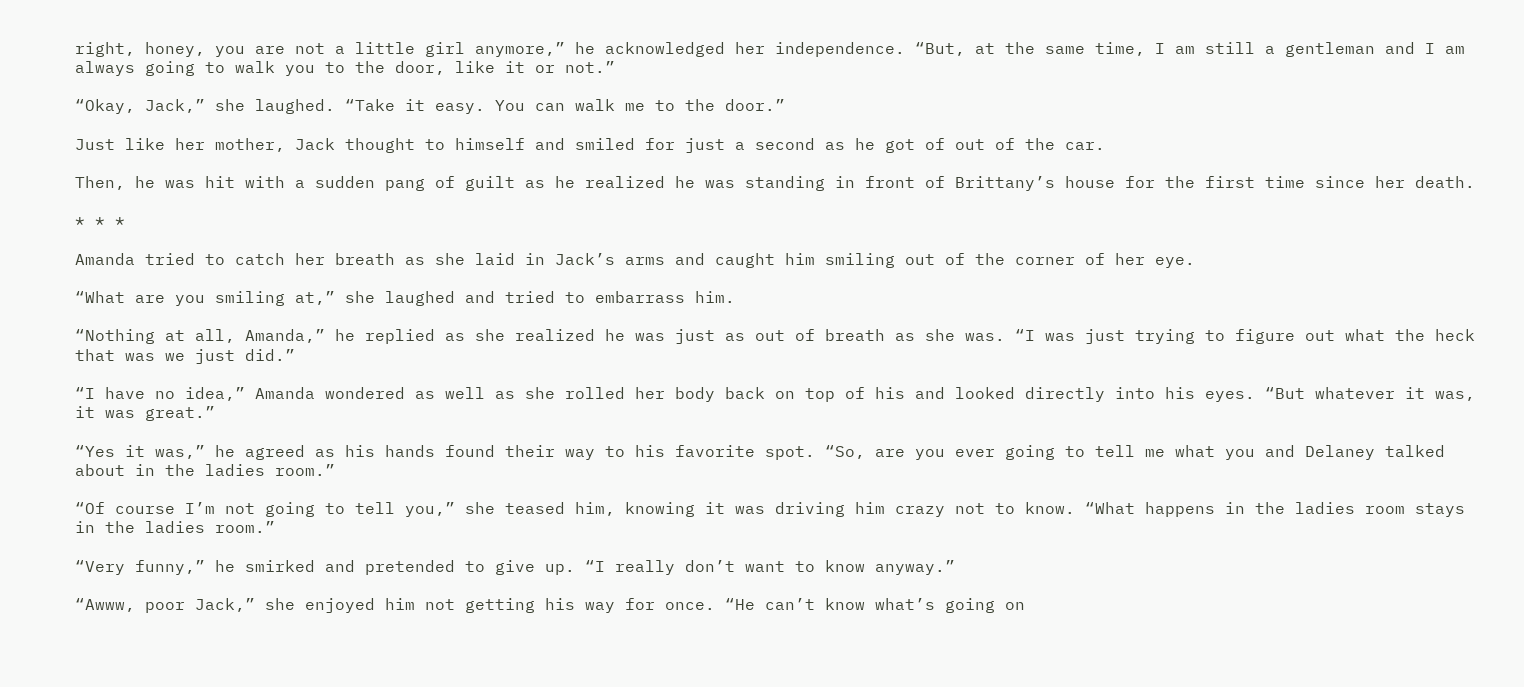right, honey, you are not a little girl anymore,” he acknowledged her independence. “But, at the same time, I am still a gentleman and I am always going to walk you to the door, like it or not.”

“Okay, Jack,” she laughed. “Take it easy. You can walk me to the door.”

Just like her mother, Jack thought to himself and smiled for just a second as he got of out of the car.

Then, he was hit with a sudden pang of guilt as he realized he was standing in front of Brittany’s house for the first time since her death.

* * *

Amanda tried to catch her breath as she laid in Jack’s arms and caught him smiling out of the corner of her eye.

“What are you smiling at,” she laughed and tried to embarrass him.

“Nothing at all, Amanda,” he replied as she realized he was just as out of breath as she was. “I was just trying to figure out what the heck that was we just did.”

“I have no idea,” Amanda wondered as well as she rolled her body back on top of his and looked directly into his eyes. “But whatever it was, it was great.”

“Yes it was,” he agreed as his hands found their way to his favorite spot. “So, are you ever going to tell me what you and Delaney talked about in the ladies room.”

“Of course I’m not going to tell you,” she teased him, knowing it was driving him crazy not to know. “What happens in the ladies room stays in the ladies room.”

“Very funny,” he smirked and pretended to give up. “I really don’t want to know anyway.”

“Awww, poor Jack,” she enjoyed him not getting his way for once. “He can’t know what’s going on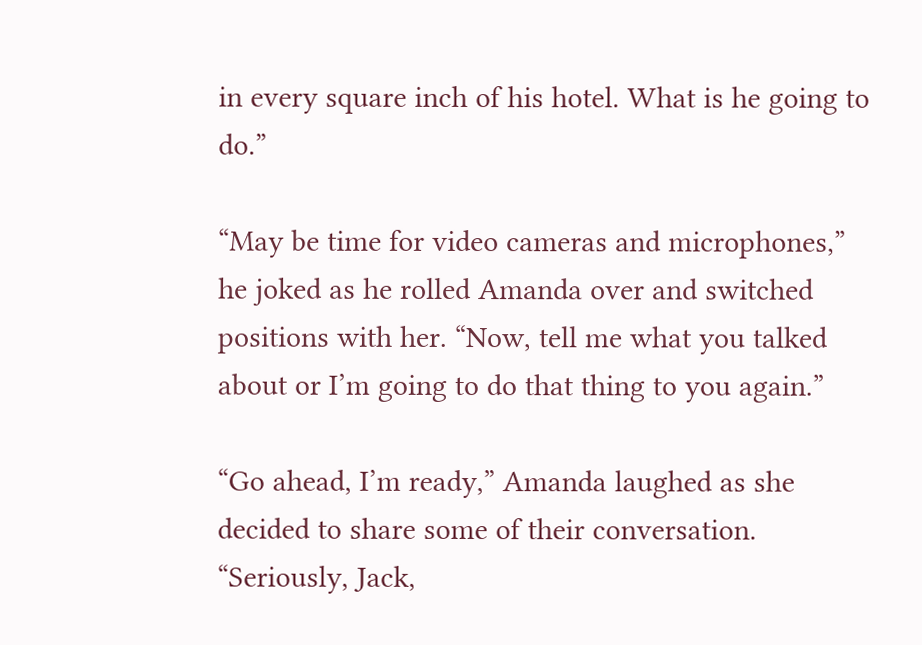in every square inch of his hotel. What is he going to do.”

“May be time for video cameras and microphones,” he joked as he rolled Amanda over and switched positions with her. “Now, tell me what you talked about or I’m going to do that thing to you again.”

“Go ahead, I’m ready,” Amanda laughed as she decided to share some of their conversation. “Seriously, Jack,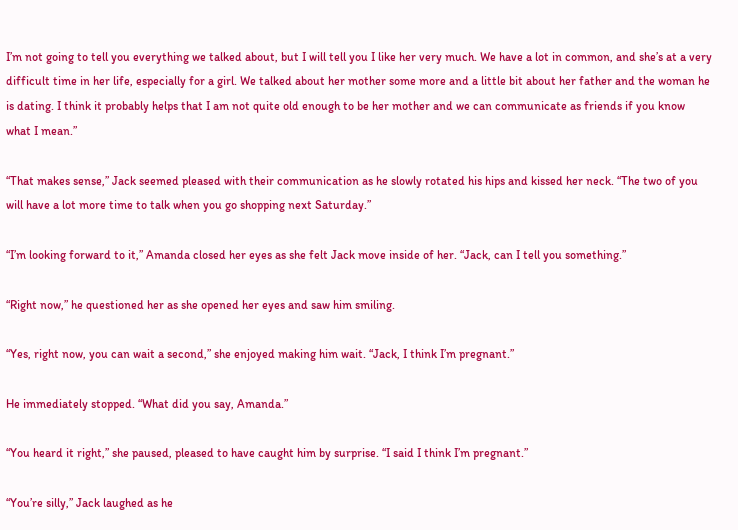I’m not going to tell you everything we talked about, but I will tell you I like her very much. We have a lot in common, and she’s at a very difficult time in her life, especially for a girl. We talked about her mother some more and a little bit about her father and the woman he is dating. I think it probably helps that I am not quite old enough to be her mother and we can communicate as friends if you know what I mean.”

“That makes sense,” Jack seemed pleased with their communication as he slowly rotated his hips and kissed her neck. “The two of you will have a lot more time to talk when you go shopping next Saturday.”

“I’m looking forward to it,” Amanda closed her eyes as she felt Jack move inside of her. “Jack, can I tell you something.”

“Right now,” he questioned her as she opened her eyes and saw him smiling.

“Yes, right now, you can wait a second,” she enjoyed making him wait. “Jack, I think I’m pregnant.”

He immediately stopped. “What did you say, Amanda.”

“You heard it right,” she paused, pleased to have caught him by surprise. “I said I think I’m pregnant.”

“You’re silly,” Jack laughed as he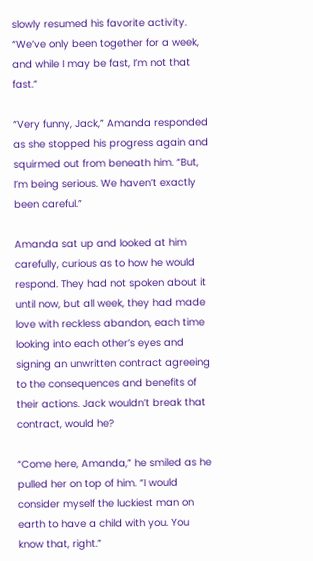slowly resumed his favorite activity. “We’ve only been together for a week, and while I may be fast, I’m not that fast.”

“Very funny, Jack,” Amanda responded as she stopped his progress again and squirmed out from beneath him. “But, I’m being serious. We haven’t exactly been careful.”

Amanda sat up and looked at him carefully, curious as to how he would respond. They had not spoken about it until now, but all week, they had made love with reckless abandon, each time looking into each other’s eyes and signing an unwritten contract agreeing to the consequences and benefits of their actions. Jack wouldn’t break that contract, would he?

“Come here, Amanda,” he smiled as he pulled her on top of him. “I would consider myself the luckiest man on earth to have a child with you. You know that, right.”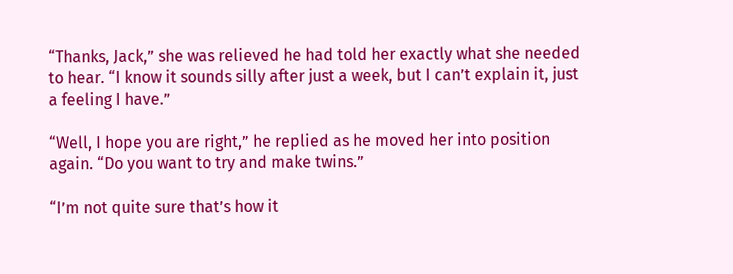“Thanks, Jack,” she was relieved he had told her exactly what she needed to hear. “I know it sounds silly after just a week, but I can’t explain it, just a feeling I have.”

“Well, I hope you are right,” he replied as he moved her into position again. “Do you want to try and make twins.”

“I’m not quite sure that’s how it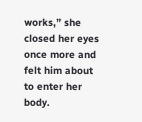works,” she closed her eyes once more and felt him about to enter her body.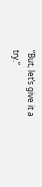“But, let’s give it a try.”